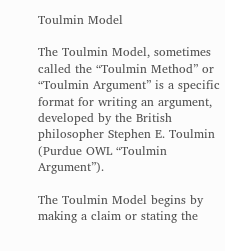Toulmin Model

The Toulmin Model, sometimes called the “Toulmin Method” or “Toulmin Argument” is a specific format for writing an argument, developed by the British philosopher Stephen E. Toulmin  (Purdue OWL “Toulmin Argument”).

The Toulmin Model begins by making a claim or stating the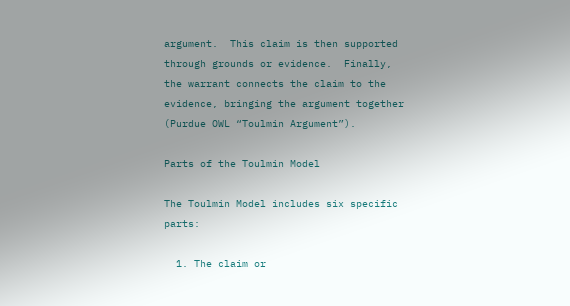argument.  This claim is then supported through grounds or evidence.  Finally, the warrant connects the claim to the evidence, bringing the argument together (Purdue OWL “Toulmin Argument”).

Parts of the Toulmin Model

The Toulmin Model includes six specific parts:

  1. The claim or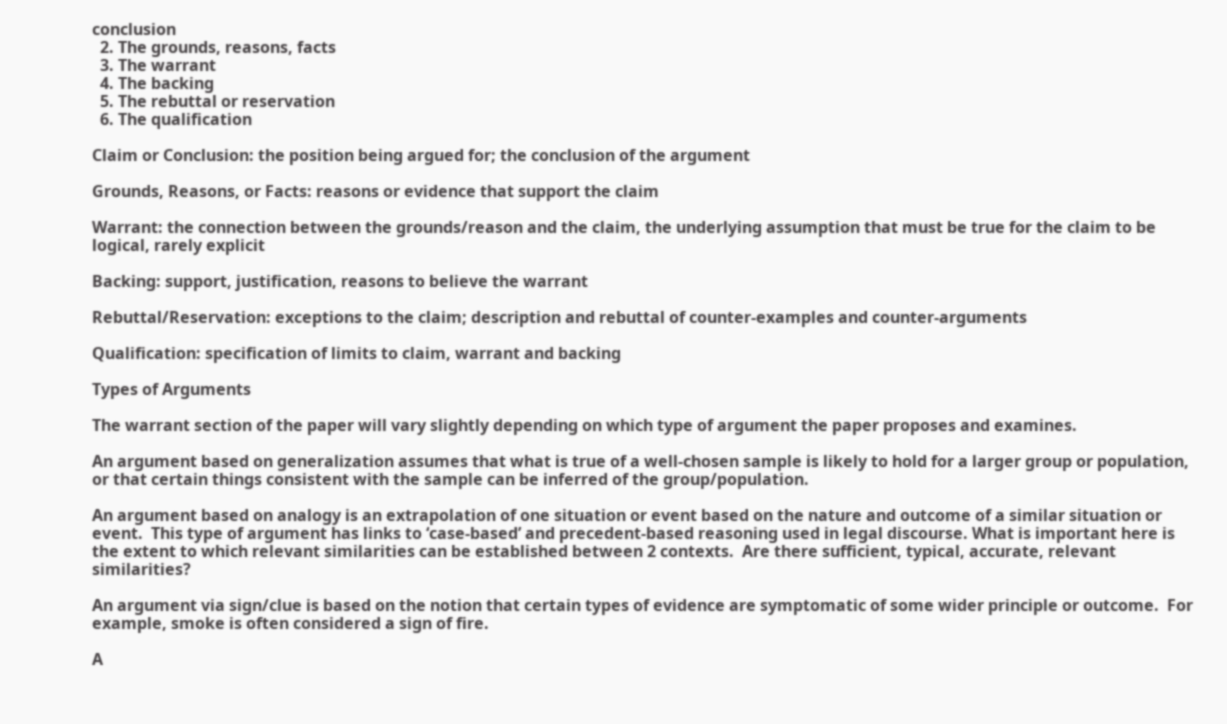conclusion
  2. The grounds, reasons, facts
  3. The warrant
  4. The backing
  5. The rebuttal or reservation
  6. The qualification

Claim or Conclusion: the position being argued for; the conclusion of the argument

Grounds, Reasons, or Facts: reasons or evidence that support the claim

Warrant: the connection between the grounds/reason and the claim, the underlying assumption that must be true for the claim to be logical, rarely explicit

Backing: support, justification, reasons to believe the warrant

Rebuttal/Reservation: exceptions to the claim; description and rebuttal of counter-examples and counter-arguments

Qualification: specification of limits to claim, warrant and backing

Types of Arguments

The warrant section of the paper will vary slightly depending on which type of argument the paper proposes and examines.

An argument based on generalization assumes that what is true of a well-chosen sample is likely to hold for a larger group or population, or that certain things consistent with the sample can be inferred of the group/population.

An argument based on analogy is an extrapolation of one situation or event based on the nature and outcome of a similar situation or event.  This type of argument has links to ‘case-based’ and precedent-based reasoning used in legal discourse. What is important here is the extent to which relevant similarities can be established between 2 contexts.  Are there sufficient, typical, accurate, relevant similarities?

An argument via sign/clue is based on the notion that certain types of evidence are symptomatic of some wider principle or outcome.  For example, smoke is often considered a sign of fire.

A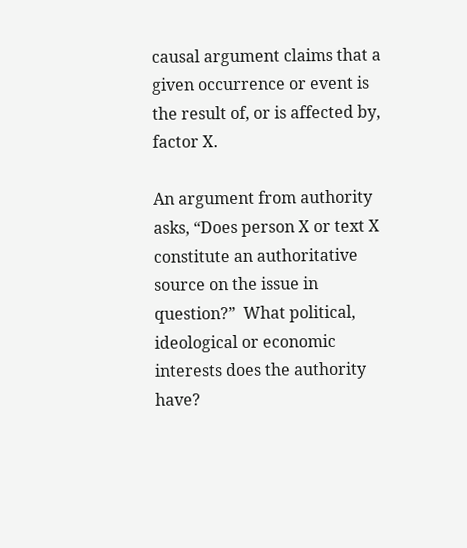causal argument claims that a given occurrence or event is the result of, or is affected by, factor X.

An argument from authority asks, “Does person X or text X constitute an authoritative source on the issue in question?”  What political, ideological or economic interests does the authority have?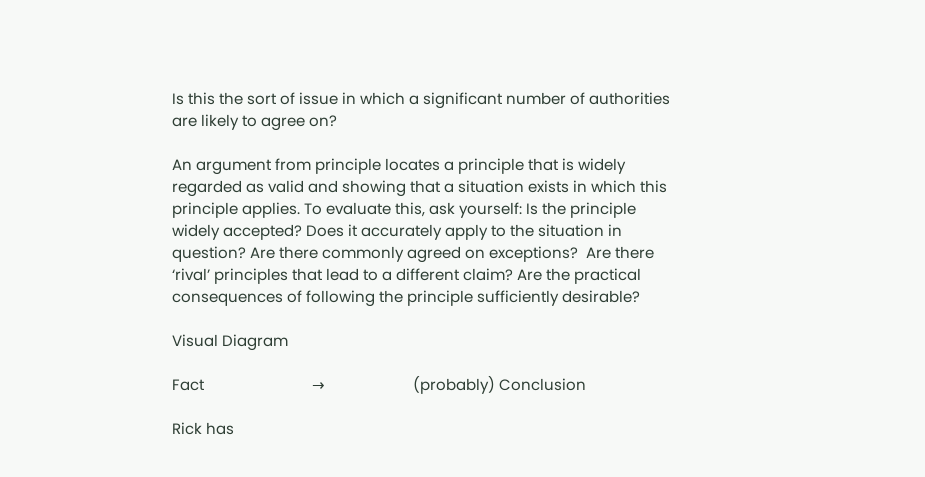Is this the sort of issue in which a significant number of authorities are likely to agree on?

An argument from principle locates a principle that is widely regarded as valid and showing that a situation exists in which this principle applies. To evaluate this, ask yourself: Is the principle widely accepted? Does it accurately apply to the situation in question? Are there commonly agreed on exceptions?  Are there ‘rival’ principles that lead to a different claim? Are the practical consequences of following the principle sufficiently desirable?

Visual Diagram

Fact                           →                      (probably) Conclusion

Rick has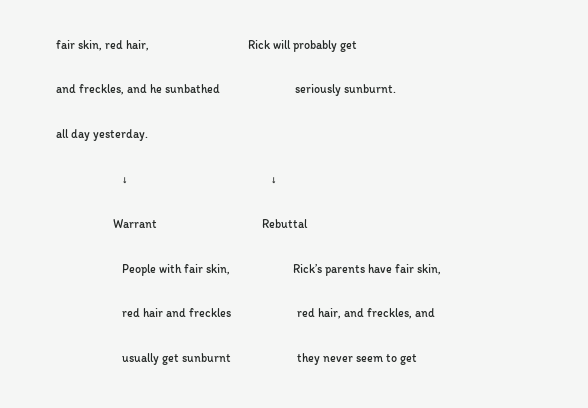fair skin, red hair,                                 Rick will probably get

and freckles, and he sunbathed                         seriously sunburnt.

all day yesterday.

                      ↓                                                ↓

                   Warrant                                   Rebuttal

                      People with fair skin,                     Rick’s parents have fair skin,

                      red hair and freckles                      red hair, and freckles, and

                      usually get sunburnt                      they never seem to get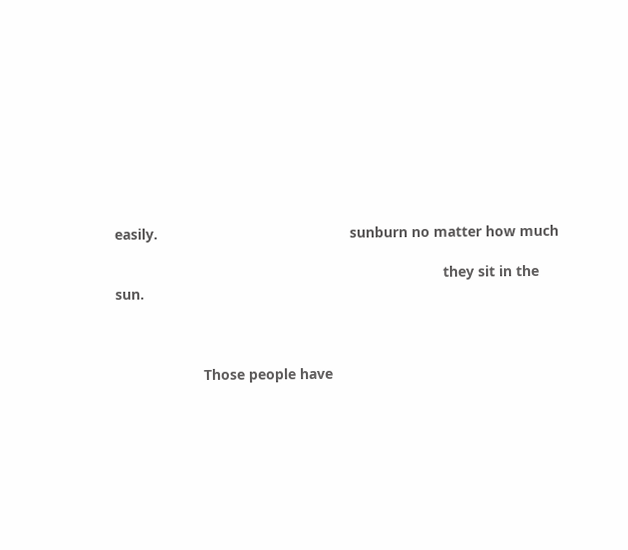easily.                                                sunburn no matter how much

                                                                                  they sit in the sun.



                      Those people have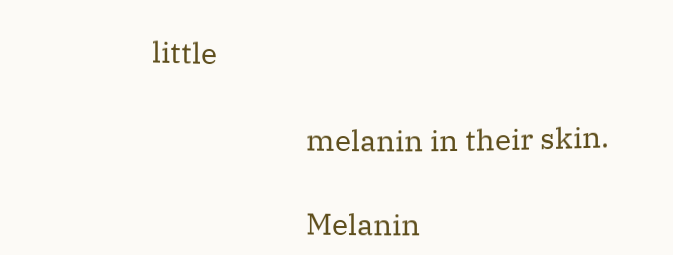little

                      melanin in their skin.

                      Melanin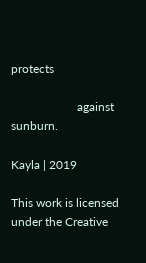protects

                      against sunburn.

Kayla | 2019

This work is licensed under the Creative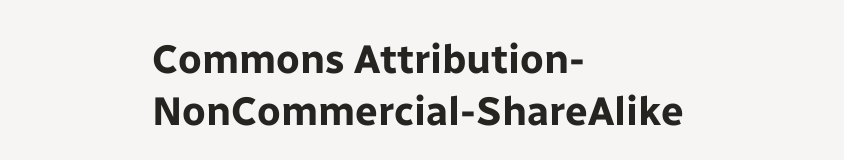Commons Attribution-NonCommercial-ShareAlike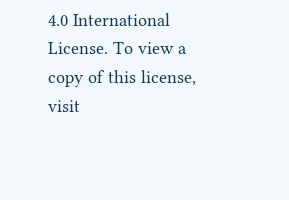4.0 International License. To view a copy of this license, visit